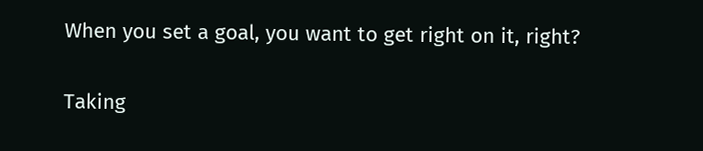When you set a goal, you want to get right on it, right?

Taking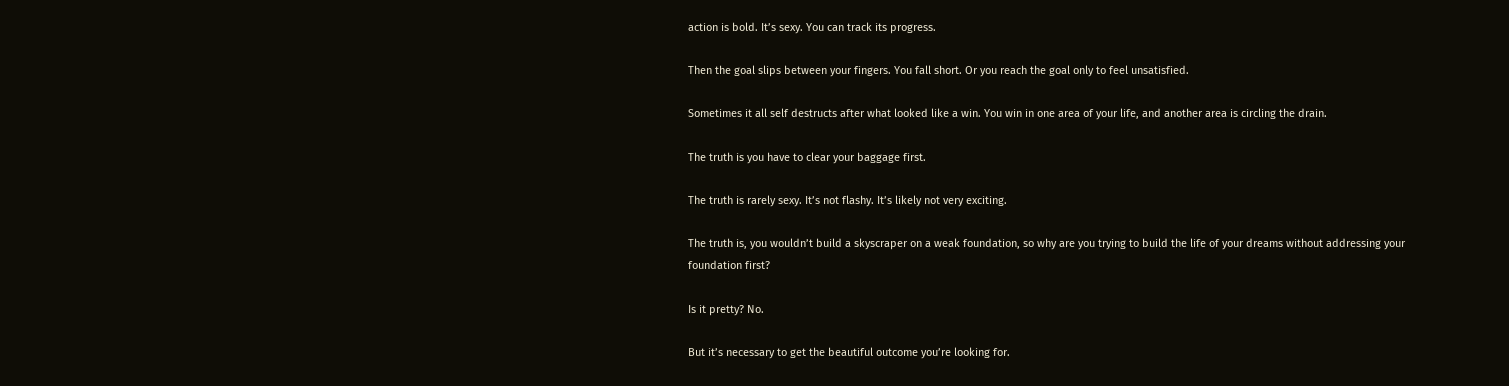action is bold. It’s sexy. You can track its progress.

Then the goal slips between your fingers. You fall short. Or you reach the goal only to feel unsatisfied.

Sometimes it all self destructs after what looked like a win. You win in one area of your life, and another area is circling the drain.

The truth is you have to clear your baggage first.

The truth is rarely sexy. It’s not flashy. It’s likely not very exciting.

The truth is, you wouldn’t build a skyscraper on a weak foundation, so why are you trying to build the life of your dreams without addressing your foundation first?

Is it pretty? No.

But it’s necessary to get the beautiful outcome you’re looking for.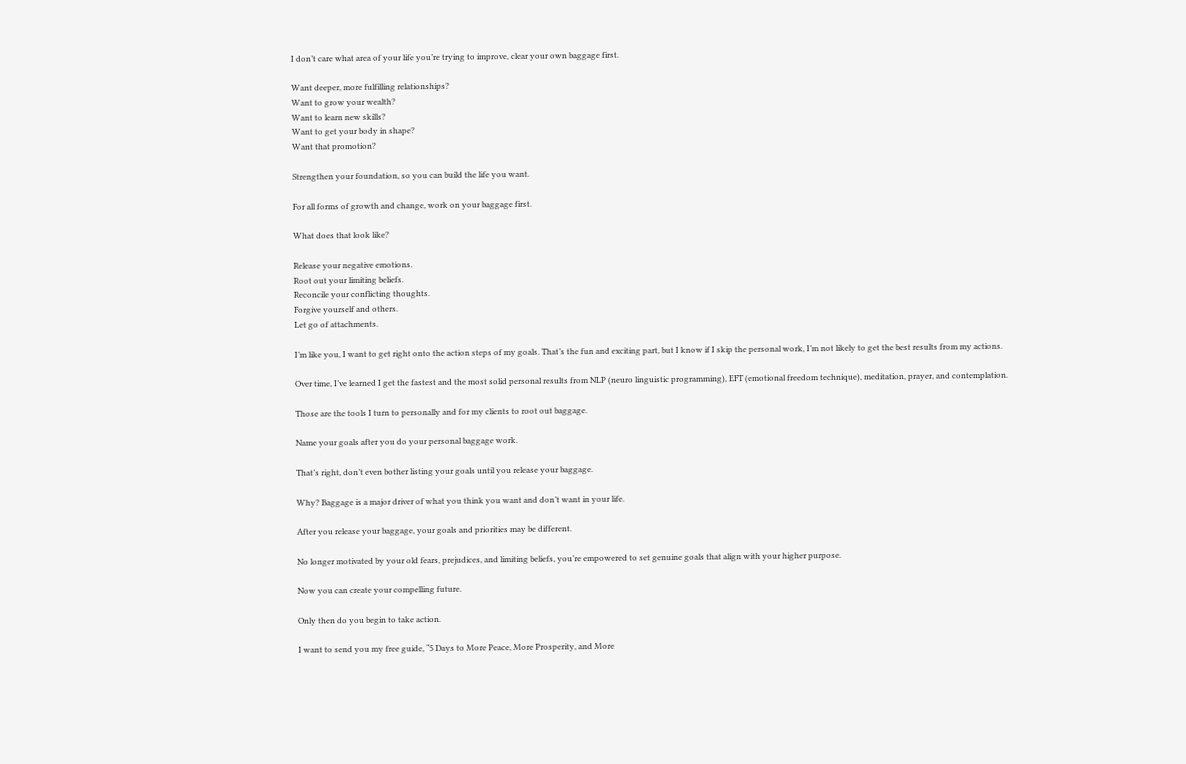I don’t care what area of your life you’re trying to improve, clear your own baggage first.

Want deeper, more fulfilling relationships?
Want to grow your wealth?
Want to learn new skills?
Want to get your body in shape?
Want that promotion?

Strengthen your foundation, so you can build the life you want.

For all forms of growth and change, work on your baggage first.

What does that look like?

Release your negative emotions.
Root out your limiting beliefs.
Reconcile your conflicting thoughts.
Forgive yourself and others.
Let go of attachments.

I’m like you, I want to get right onto the action steps of my goals. That’s the fun and exciting part, but I know if I skip the personal work, I’m not likely to get the best results from my actions.

Over time, I’ve learned I get the fastest and the most solid personal results from NLP (neuro linguistic programming), EFT (emotional freedom technique), meditation, prayer, and contemplation.

Those are the tools I turn to personally and for my clients to root out baggage.

Name your goals after you do your personal baggage work.

That’s right, don’t even bother listing your goals until you release your baggage.

Why? Baggage is a major driver of what you think you want and don’t want in your life.

After you release your baggage, your goals and priorities may be different.

No longer motivated by your old fears, prejudices, and limiting beliefs, you’re empowered to set genuine goals that align with your higher purpose.

Now you can create your compelling future.

Only then do you begin to take action.

I want to send you my free guide, “5 Days to More Peace, More Prosperity, and More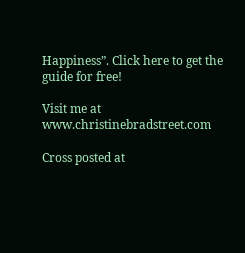Happiness”. Click here to get the guide for free!

Visit me at www.christinebradstreet.com

Cross posted at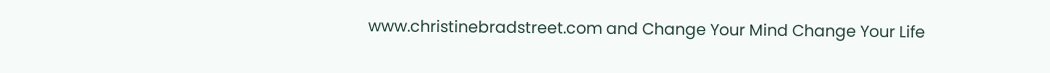www.christinebradstreet.com and Change Your Mind Change Your Life